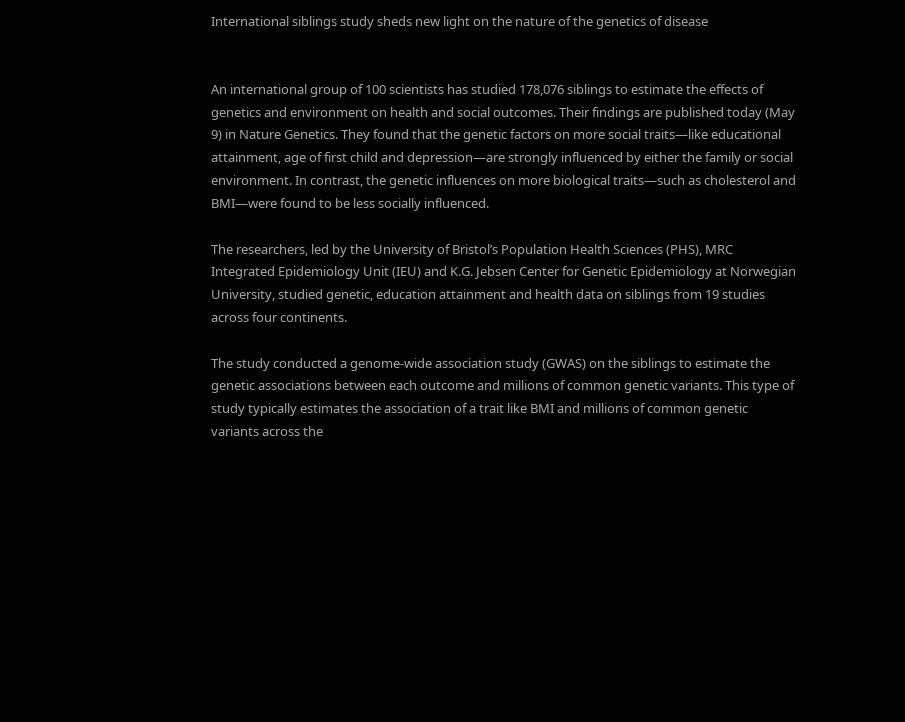International siblings study sheds new light on the nature of the genetics of disease


An international group of 100 scientists has studied 178,076 siblings to estimate the effects of genetics and environment on health and social outcomes. Their findings are published today (May 9) in Nature Genetics. They found that the genetic factors on more social traits—like educational attainment, age of first child and depression—are strongly influenced by either the family or social environment. In contrast, the genetic influences on more biological traits—such as cholesterol and BMI—were found to be less socially influenced.

The researchers, led by the University of Bristol’s Population Health Sciences (PHS), MRC Integrated Epidemiology Unit (IEU) and K.G. Jebsen Center for Genetic Epidemiology at Norwegian University, studied genetic, education attainment and health data on siblings from 19 studies across four continents.

The study conducted a genome-wide association study (GWAS) on the siblings to estimate the genetic associations between each outcome and millions of common genetic variants. This type of study typically estimates the association of a trait like BMI and millions of common genetic variants across the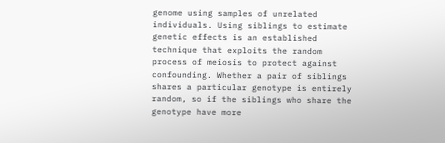genome using samples of unrelated individuals. Using siblings to estimate genetic effects is an established technique that exploits the random process of meiosis to protect against confounding. Whether a pair of siblings shares a particular genotype is entirely random, so if the siblings who share the genotype have more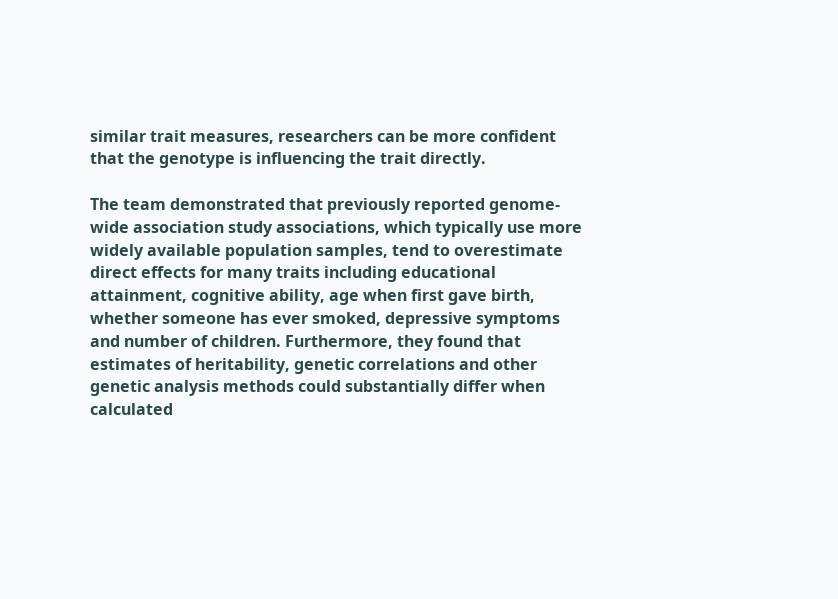similar trait measures, researchers can be more confident that the genotype is influencing the trait directly.

The team demonstrated that previously reported genome-wide association study associations, which typically use more widely available population samples, tend to overestimate direct effects for many traits including educational attainment, cognitive ability, age when first gave birth, whether someone has ever smoked, depressive symptoms and number of children. Furthermore, they found that estimates of heritability, genetic correlations and other genetic analysis methods could substantially differ when calculated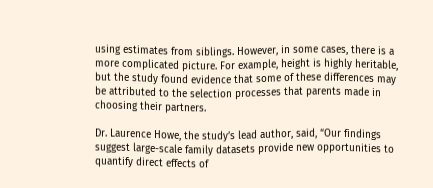using estimates from siblings. However, in some cases, there is a more complicated picture. For example, height is highly heritable, but the study found evidence that some of these differences may be attributed to the selection processes that parents made in choosing their partners.

Dr. Laurence Howe, the study’s lead author, said, “Our findings suggest large-scale family datasets provide new opportunities to quantify direct effects of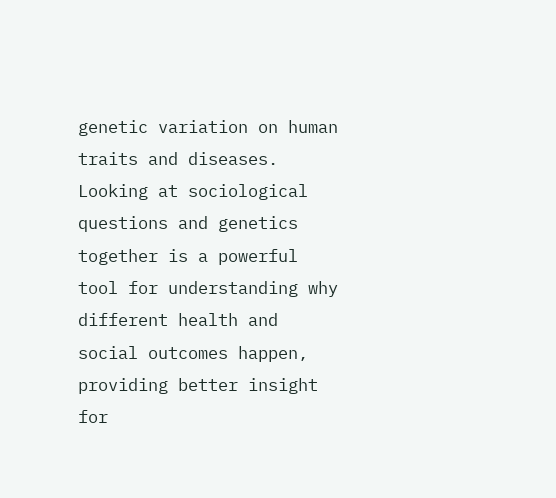genetic variation on human traits and diseases. Looking at sociological questions and genetics together is a powerful tool for understanding why different health and social outcomes happen, providing better insight for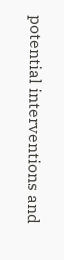potential interventions and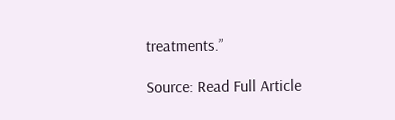treatments.”

Source: Read Full Article